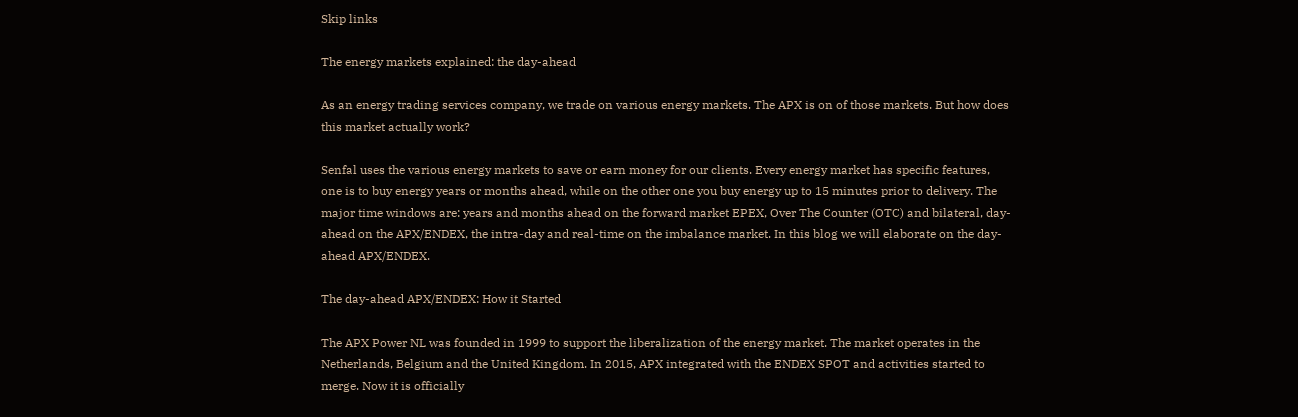Skip links

The energy markets explained: the day-ahead

As an energy trading services company, we trade on various energy markets. The APX is on of those markets. But how does this market actually work?

Senfal uses the various energy markets to save or earn money for our clients. Every energy market has specific features, one is to buy energy years or months ahead, while on the other one you buy energy up to 15 minutes prior to delivery. The major time windows are: years and months ahead on the forward market EPEX, Over The Counter (OTC) and bilateral, day-ahead on the APX/ENDEX, the intra-day and real-time on the imbalance market. In this blog we will elaborate on the day-ahead APX/ENDEX.

The day-ahead APX/ENDEX: How it Started

The APX Power NL was founded in 1999 to support the liberalization of the energy market. The market operates in the Netherlands, Belgium and the United Kingdom. In 2015, APX integrated with the ENDEX SPOT and activities started to merge. Now it is officially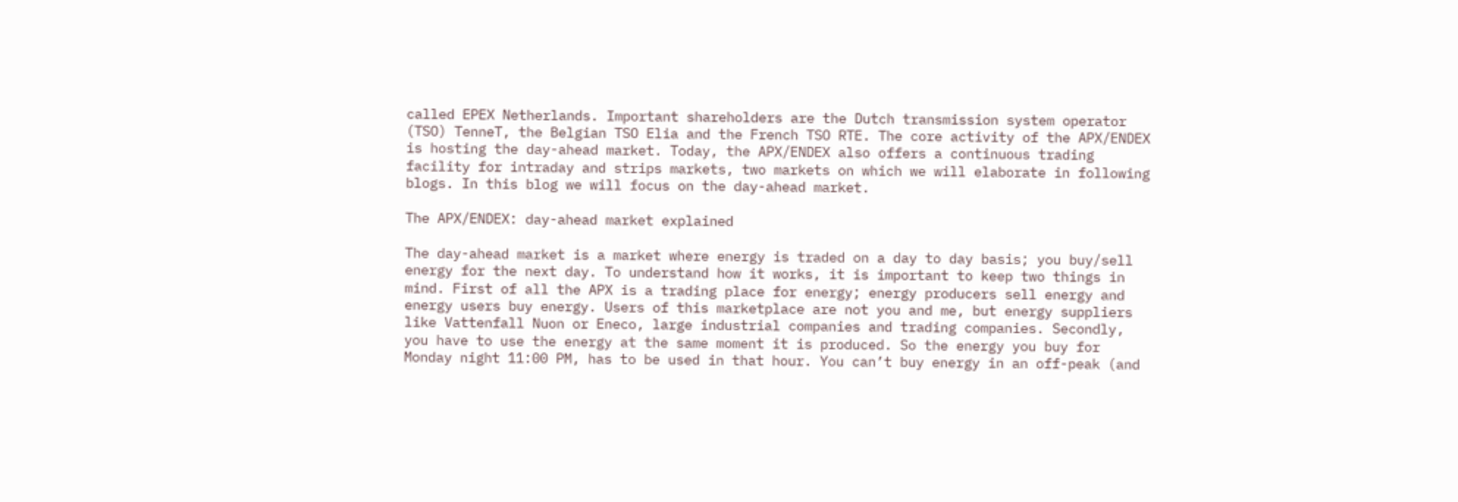called EPEX Netherlands. Important shareholders are the Dutch transmission system operator (TSO) TenneT, the Belgian TSO Elia and the French TSO RTE. The core activity of the APX/ENDEX is hosting the day-ahead market. Today, the APX/ENDEX also offers a continuous trading facility for intraday and strips markets, two markets on which we will elaborate in following blogs. In this blog we will focus on the day-ahead market.

The APX/ENDEX: day-ahead market explained

The day-ahead market is a market where energy is traded on a day to day basis; you buy/sell energy for the next day. To understand how it works, it is important to keep two things in mind. First of all the APX is a trading place for energy; energy producers sell energy and energy users buy energy. Users of this marketplace are not you and me, but energy suppliers like Vattenfall Nuon or Eneco, large industrial companies and trading companies. Secondly, you have to use the energy at the same moment it is produced. So the energy you buy for Monday night 11:00 PM, has to be used in that hour. You can’t buy energy in an off-peak (and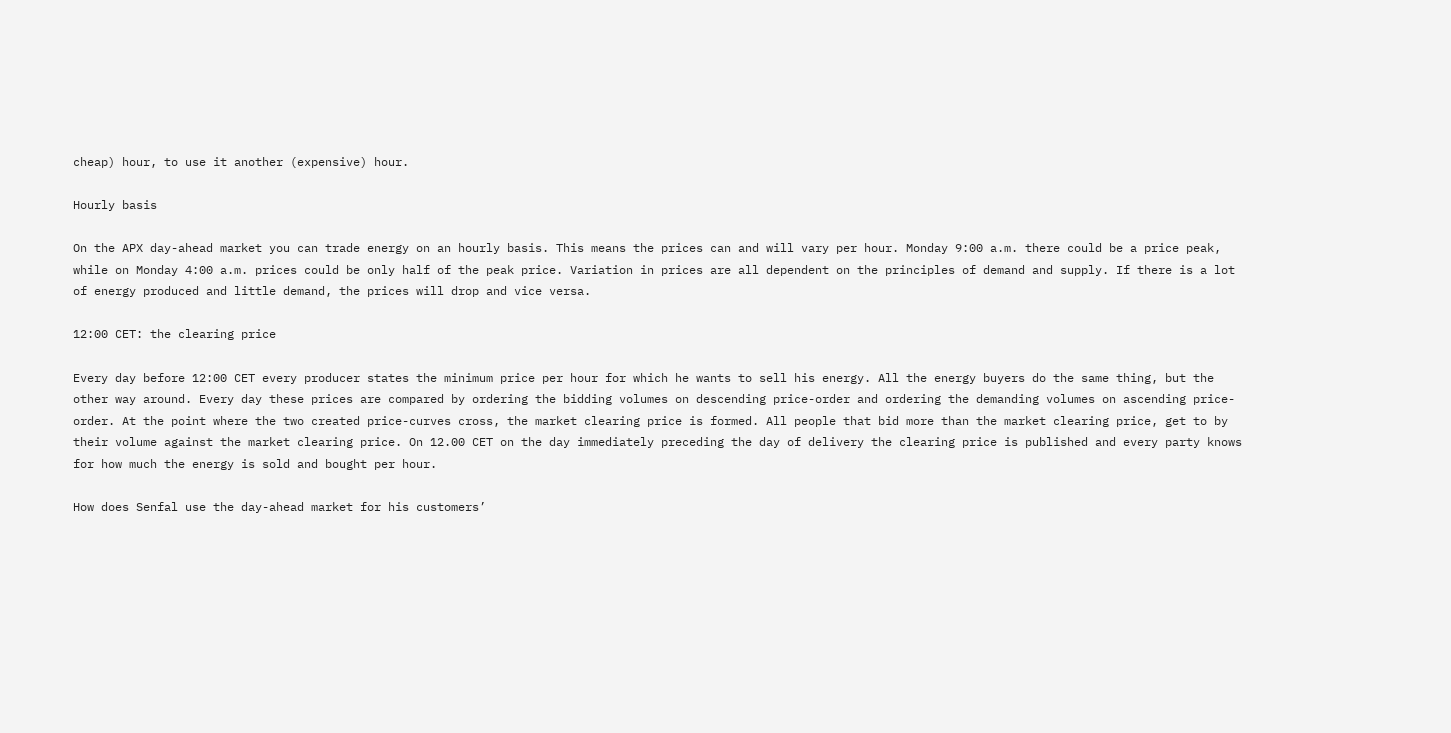cheap) hour, to use it another (expensive) hour.

Hourly basis

On the APX day-ahead market you can trade energy on an hourly basis. This means the prices can and will vary per hour. Monday 9:00 a.m. there could be a price peak, while on Monday 4:00 a.m. prices could be only half of the peak price. Variation in prices are all dependent on the principles of demand and supply. If there is a lot of energy produced and little demand, the prices will drop and vice versa.

12:00 CET: the clearing price

Every day before 12:00 CET every producer states the minimum price per hour for which he wants to sell his energy. All the energy buyers do the same thing, but the other way around. Every day these prices are compared by ordering the bidding volumes on descending price-order and ordering the demanding volumes on ascending price-order. At the point where the two created price-curves cross, the market clearing price is formed. All people that bid more than the market clearing price, get to by their volume against the market clearing price. On 12.00 CET on the day immediately preceding the day of delivery the clearing price is published and every party knows for how much the energy is sold and bought per hour.

How does Senfal use the day-ahead market for his customers’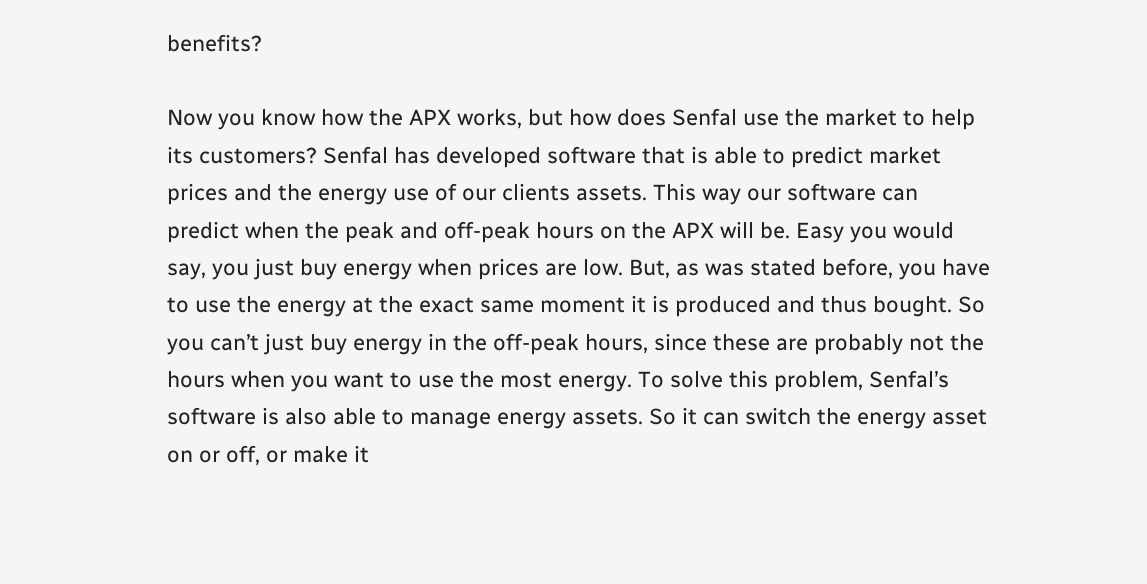benefits?

Now you know how the APX works, but how does Senfal use the market to help its customers? Senfal has developed software that is able to predict market prices and the energy use of our clients assets. This way our software can predict when the peak and off-peak hours on the APX will be. Easy you would say, you just buy energy when prices are low. But, as was stated before, you have to use the energy at the exact same moment it is produced and thus bought. So you can’t just buy energy in the off-peak hours, since these are probably not the hours when you want to use the most energy. To solve this problem, Senfal’s software is also able to manage energy assets. So it can switch the energy asset on or off, or make it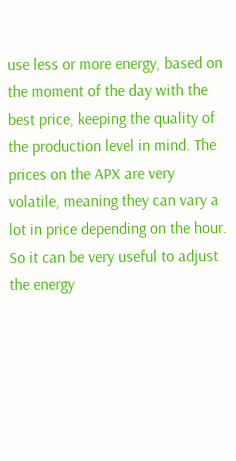use less or more energy, based on the moment of the day with the best price, keeping the quality of the production level in mind. The prices on the APX are very volatile, meaning they can vary a lot in price depending on the hour. So it can be very useful to adjust the energy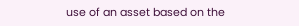use of an asset based on the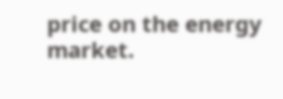price on the energy market.